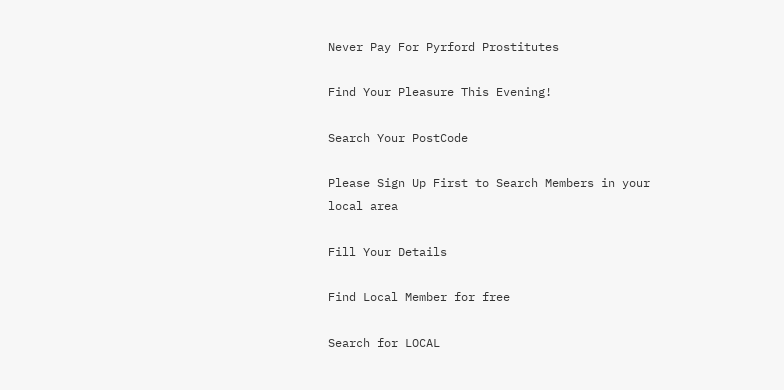Never Pay For Pyrford Prostitutes

Find Your Pleasure This Evening!

Search Your PostCode

Please Sign Up First to Search Members in your local area

Fill Your Details

Find Local Member for free

Search for LOCAL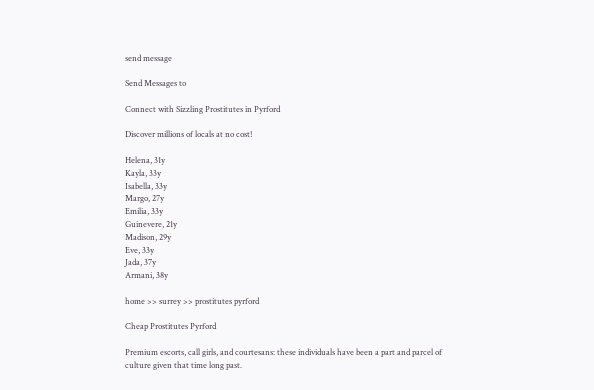send message

Send Messages to

Connect with Sizzling Prostitutes in Pyrford

Discover millions of locals at no cost!

Helena, 31y
Kayla, 33y
Isabella, 33y
Margo, 27y
Emilia, 33y
Guinevere, 21y
Madison, 29y
Eve, 33y
Jada, 37y
Armani, 38y

home >> surrey >> prostitutes pyrford

Cheap Prostitutes Pyrford

Premium escorts, call girls, and courtesans: these individuals have been a part and parcel of culture given that time long past.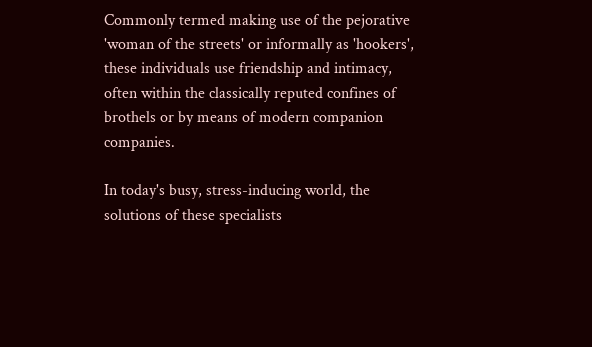Commonly termed making use of the pejorative 'woman of the streets' or informally as 'hookers', these individuals use friendship and intimacy, often within the classically reputed confines of brothels or by means of modern companion companies.

In today's busy, stress-inducing world, the solutions of these specialists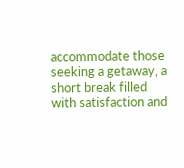accommodate those seeking a getaway, a short break filled with satisfaction and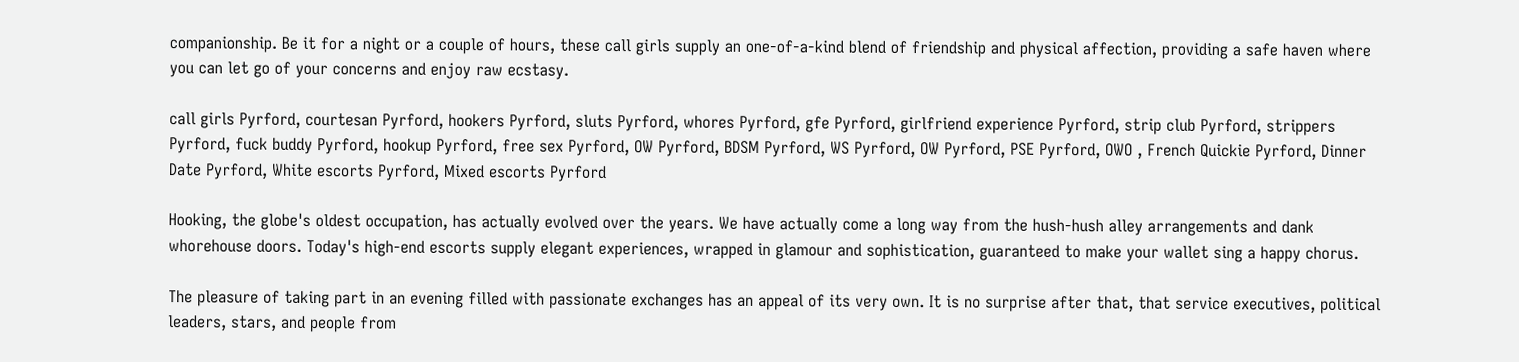companionship. Be it for a night or a couple of hours, these call girls supply an one-of-a-kind blend of friendship and physical affection, providing a safe haven where you can let go of your concerns and enjoy raw ecstasy.

call girls Pyrford, courtesan Pyrford, hookers Pyrford, sluts Pyrford, whores Pyrford, gfe Pyrford, girlfriend experience Pyrford, strip club Pyrford, strippers Pyrford, fuck buddy Pyrford, hookup Pyrford, free sex Pyrford, OW Pyrford, BDSM Pyrford, WS Pyrford, OW Pyrford, PSE Pyrford, OWO , French Quickie Pyrford, Dinner Date Pyrford, White escorts Pyrford, Mixed escorts Pyrford

Hooking, the globe's oldest occupation, has actually evolved over the years. We have actually come a long way from the hush-hush alley arrangements and dank whorehouse doors. Today's high-end escorts supply elegant experiences, wrapped in glamour and sophistication, guaranteed to make your wallet sing a happy chorus.

The pleasure of taking part in an evening filled with passionate exchanges has an appeal of its very own. It is no surprise after that, that service executives, political leaders, stars, and people from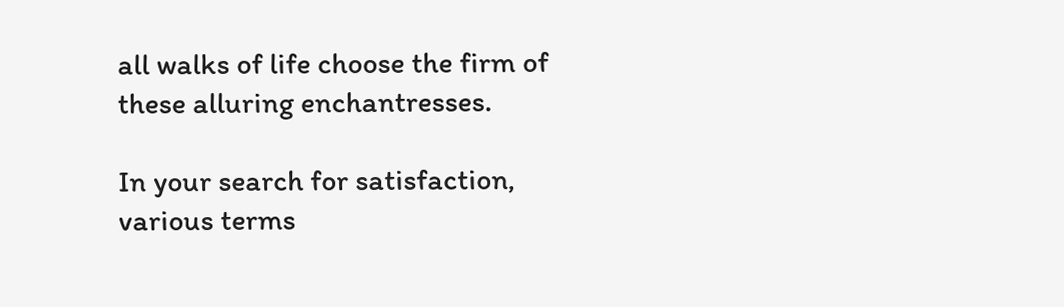all walks of life choose the firm of these alluring enchantresses.

In your search for satisfaction, various terms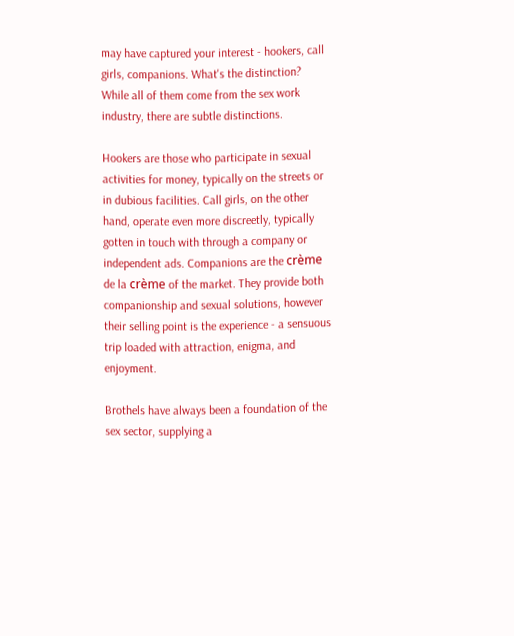may have captured your interest - hookers, call girls, companions. What's the distinction? While all of them come from the sex work industry, there are subtle distinctions.

Hookers are those who participate in sexual activities for money, typically on the streets or in dubious facilities. Call girls, on the other hand, operate even more discreetly, typically gotten in touch with through a company or independent ads. Companions are the crème de la crème of the market. They provide both companionship and sexual solutions, however their selling point is the experience - a sensuous trip loaded with attraction, enigma, and enjoyment.

Brothels have always been a foundation of the sex sector, supplying a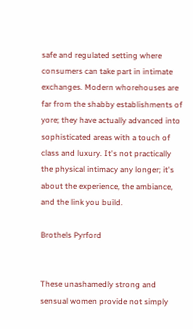safe and regulated setting where consumers can take part in intimate exchanges. Modern whorehouses are far from the shabby establishments of yore; they have actually advanced into sophisticated areas with a touch of class and luxury. It's not practically the physical intimacy any longer; it's about the experience, the ambiance, and the link you build.

Brothels Pyrford


These unashamedly strong and sensual women provide not simply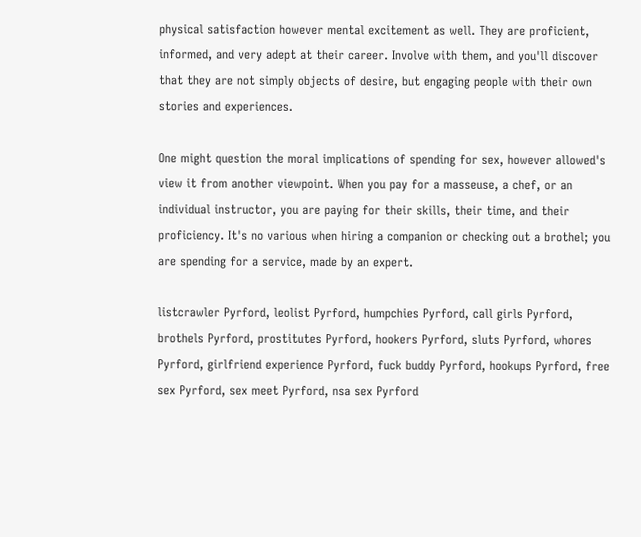physical satisfaction however mental excitement as well. They are proficient, informed, and very adept at their career. Involve with them, and you'll discover that they are not simply objects of desire, but engaging people with their own stories and experiences.

One might question the moral implications of spending for sex, however allowed's view it from another viewpoint. When you pay for a masseuse, a chef, or an individual instructor, you are paying for their skills, their time, and their proficiency. It's no various when hiring a companion or checking out a brothel; you are spending for a service, made by an expert.

listcrawler Pyrford, leolist Pyrford, humpchies Pyrford, call girls Pyrford, brothels Pyrford, prostitutes Pyrford, hookers Pyrford, sluts Pyrford, whores Pyrford, girlfriend experience Pyrford, fuck buddy Pyrford, hookups Pyrford, free sex Pyrford, sex meet Pyrford, nsa sex Pyrford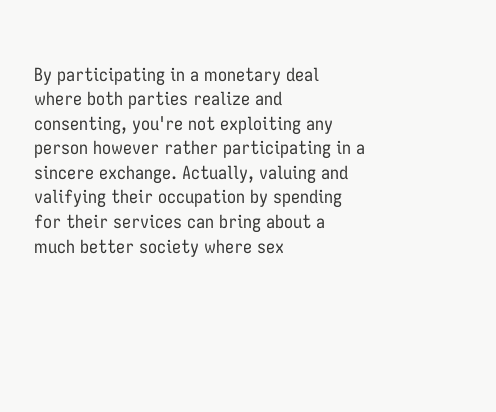By participating in a monetary deal where both parties realize and consenting, you're not exploiting any person however rather participating in a sincere exchange. Actually, valuing and valifying their occupation by spending for their services can bring about a much better society where sex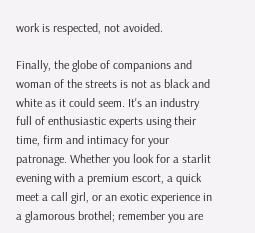work is respected, not avoided.

Finally, the globe of companions and woman of the streets is not as black and white as it could seem. It's an industry full of enthusiastic experts using their time, firm and intimacy for your patronage. Whether you look for a starlit evening with a premium escort, a quick meet a call girl, or an exotic experience in a glamorous brothel; remember you are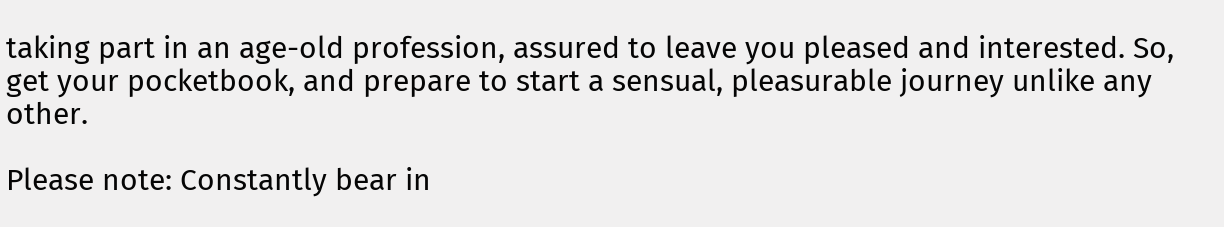taking part in an age-old profession, assured to leave you pleased and interested. So, get your pocketbook, and prepare to start a sensual, pleasurable journey unlike any other.

Please note: Constantly bear in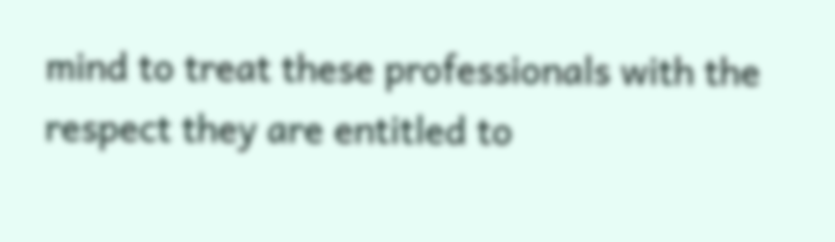mind to treat these professionals with the respect they are entitled to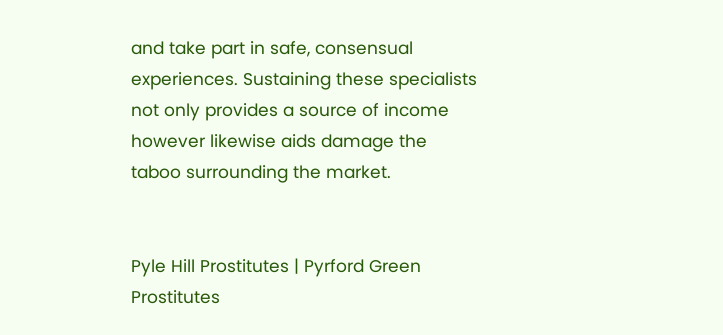and take part in safe, consensual experiences. Sustaining these specialists not only provides a source of income however likewise aids damage the taboo surrounding the market.


Pyle Hill Prostitutes | Pyrford Green Prostitutes